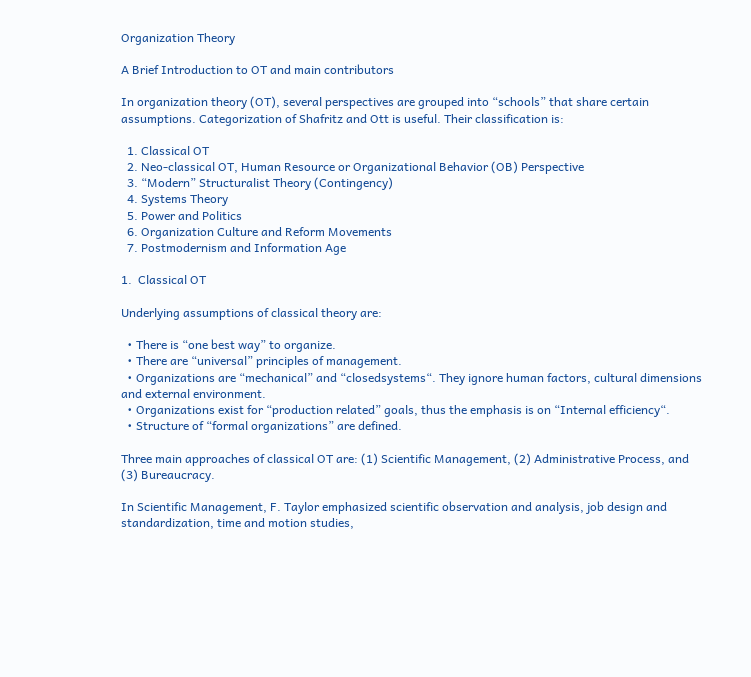Organization Theory

A Brief Introduction to OT and main contributors

In organization theory (OT), several perspectives are grouped into “schools” that share certain assumptions. Categorization of Shafritz and Ott is useful. Their classification is:

  1. Classical OT
  2. Neo-classical OT, Human Resource or Organizational Behavior (OB) Perspective
  3. “Modern” Structuralist Theory (Contingency)
  4. Systems Theory
  5. Power and Politics
  6. Organization Culture and Reform Movements
  7. Postmodernism and Information Age

1.  Classical OT

Underlying assumptions of classical theory are:

  • There is “one best way” to organize.
  • There are “universal” principles of management.
  • Organizations are “mechanical” and “closedsystems“. They ignore human factors, cultural dimensions and external environment.
  • Organizations exist for “production related” goals, thus the emphasis is on “Internal efficiency“.
  • Structure of “formal organizations” are defined.

Three main approaches of classical OT are: (1) Scientific Management, (2) Administrative Process, and (3) Bureaucracy.

In Scientific Management, F. Taylor emphasized scientific observation and analysis, job design and standardization, time and motion studies,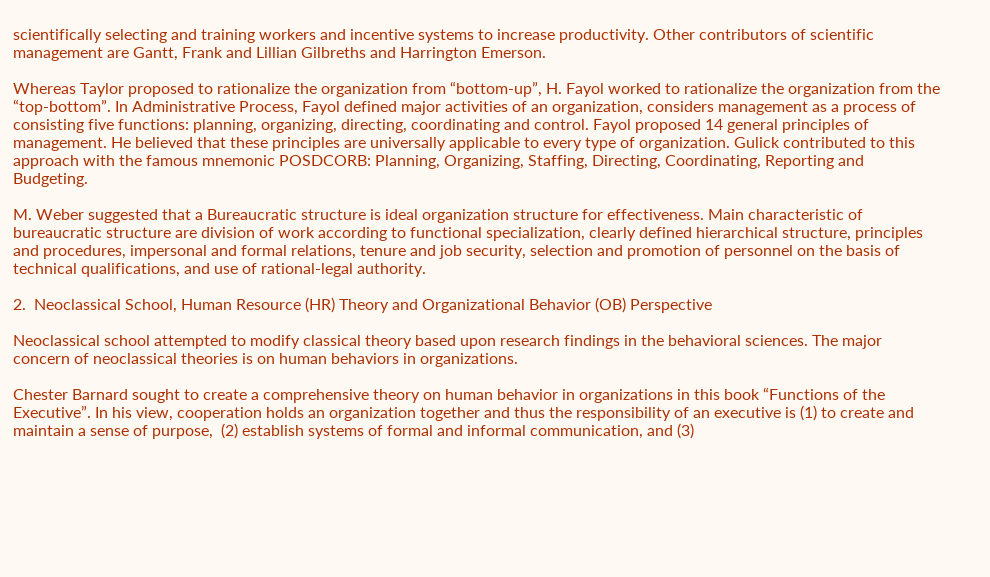scientifically selecting and training workers and incentive systems to increase productivity. Other contributors of scientific management are Gantt, Frank and Lillian Gilbreths and Harrington Emerson.

Whereas Taylor proposed to rationalize the organization from “bottom-up”, H. Fayol worked to rationalize the organization from the “top-bottom”. In Administrative Process, Fayol defined major activities of an organization, considers management as a process of consisting five functions: planning, organizing, directing, coordinating and control. Fayol proposed 14 general principles of management. He believed that these principles are universally applicable to every type of organization. Gulick contributed to this approach with the famous mnemonic POSDCORB: Planning, Organizing, Staffing, Directing, Coordinating, Reporting and Budgeting.

M. Weber suggested that a Bureaucratic structure is ideal organization structure for effectiveness. Main characteristic of bureaucratic structure are division of work according to functional specialization, clearly defined hierarchical structure, principles and procedures, impersonal and formal relations, tenure and job security, selection and promotion of personnel on the basis of technical qualifications, and use of rational-legal authority.

2.  Neoclassical School, Human Resource (HR) Theory and Organizational Behavior (OB) Perspective

Neoclassical school attempted to modify classical theory based upon research findings in the behavioral sciences. The major concern of neoclassical theories is on human behaviors in organizations.

Chester Barnard sought to create a comprehensive theory on human behavior in organizations in this book “Functions of the Executive”. In his view, cooperation holds an organization together and thus the responsibility of an executive is (1) to create and maintain a sense of purpose,  (2) establish systems of formal and informal communication, and (3)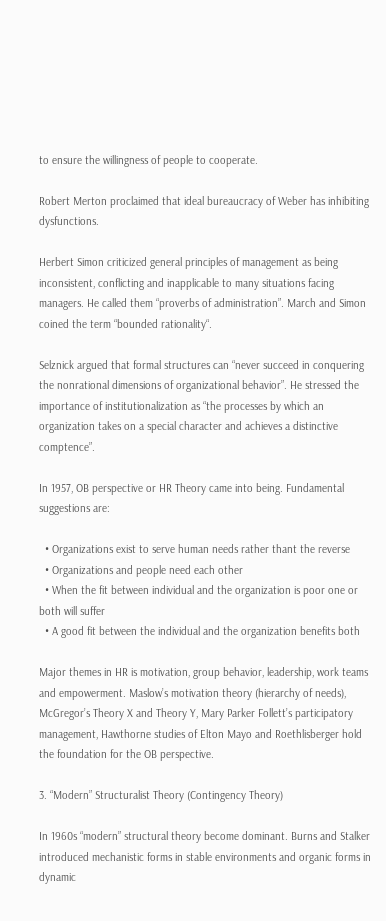to ensure the willingness of people to cooperate.

Robert Merton proclaimed that ideal bureaucracy of Weber has inhibiting dysfunctions.

Herbert Simon criticized general principles of management as being inconsistent, conflicting and inapplicable to many situations facing managers. He called them “proverbs of administration”. March and Simon coined the term “bounded rationality“.

Selznick argued that formal structures can “never succeed in conquering the nonrational dimensions of organizational behavior”. He stressed the importance of institutionalization as “the processes by which an organization takes on a special character and achieves a distinctive comptence”.

In 1957, OB perspective or HR Theory came into being. Fundamental suggestions are:

  • Organizations exist to serve human needs rather thant the reverse
  • Organizations and people need each other
  • When the fit between individual and the organization is poor one or both will suffer
  • A good fit between the individual and the organization benefits both

Major themes in HR is motivation, group behavior, leadership, work teams and empowerment. Maslow’s motivation theory (hierarchy of needs), McGregor’s Theory X and Theory Y, Mary Parker Follett’s participatory management, Hawthorne studies of Elton Mayo and Roethlisberger hold the foundation for the OB perspective.

3. “Modern” Structuralist Theory (Contingency Theory)

In 1960s “modern” structural theory become dominant. Burns and Stalker introduced mechanistic forms in stable environments and organic forms in dynamic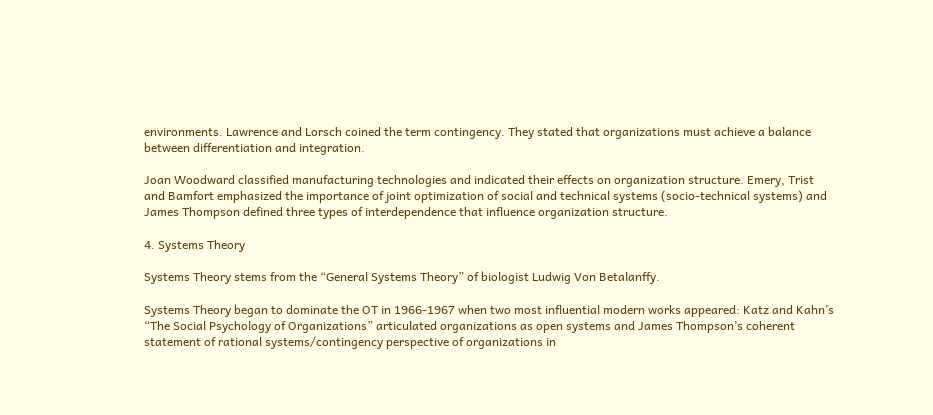environments. Lawrence and Lorsch coined the term contingency. They stated that organizations must achieve a balance between differentiation and integration.

Joan Woodward classified manufacturing technologies and indicated their effects on organization structure. Emery, Trist and Bamfort emphasized the importance of joint optimization of social and technical systems (socio-technical systems) and James Thompson defined three types of interdependence that influence organization structure.

4. Systems Theory

Systems Theory stems from the “General Systems Theory” of biologist Ludwig Von Betalanffy.

Systems Theory began to dominate the OT in 1966-1967 when two most influential modern works appeared: Katz and Kahn’s “The Social Psychology of Organizations” articulated organizations as open systems and James Thompson’s coherent statement of rational systems/contingency perspective of organizations in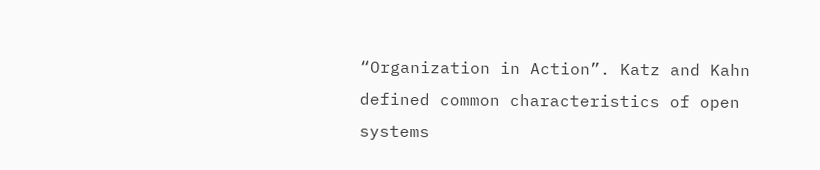“Organization in Action”. Katz and Kahn defined common characteristics of open systems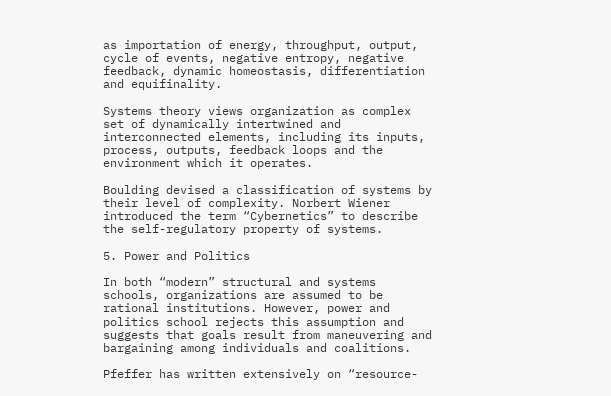as importation of energy, throughput, output, cycle of events, negative entropy, negative feedback, dynamic homeostasis, differentiation and equifinality.

Systems theory views organization as complex set of dynamically intertwined and interconnected elements, including its inputs, process, outputs, feedback loops and the environment which it operates.

Boulding devised a classification of systems by their level of complexity. Norbert Wiener introduced the term “Cybernetics” to describe the self-regulatory property of systems.

5. Power and Politics

In both “modern” structural and systems schools, organizations are assumed to be rational institutions. However, power and politics school rejects this assumption and suggests that goals result from maneuvering and bargaining among individuals and coalitions.

Pfeffer has written extensively on “resource-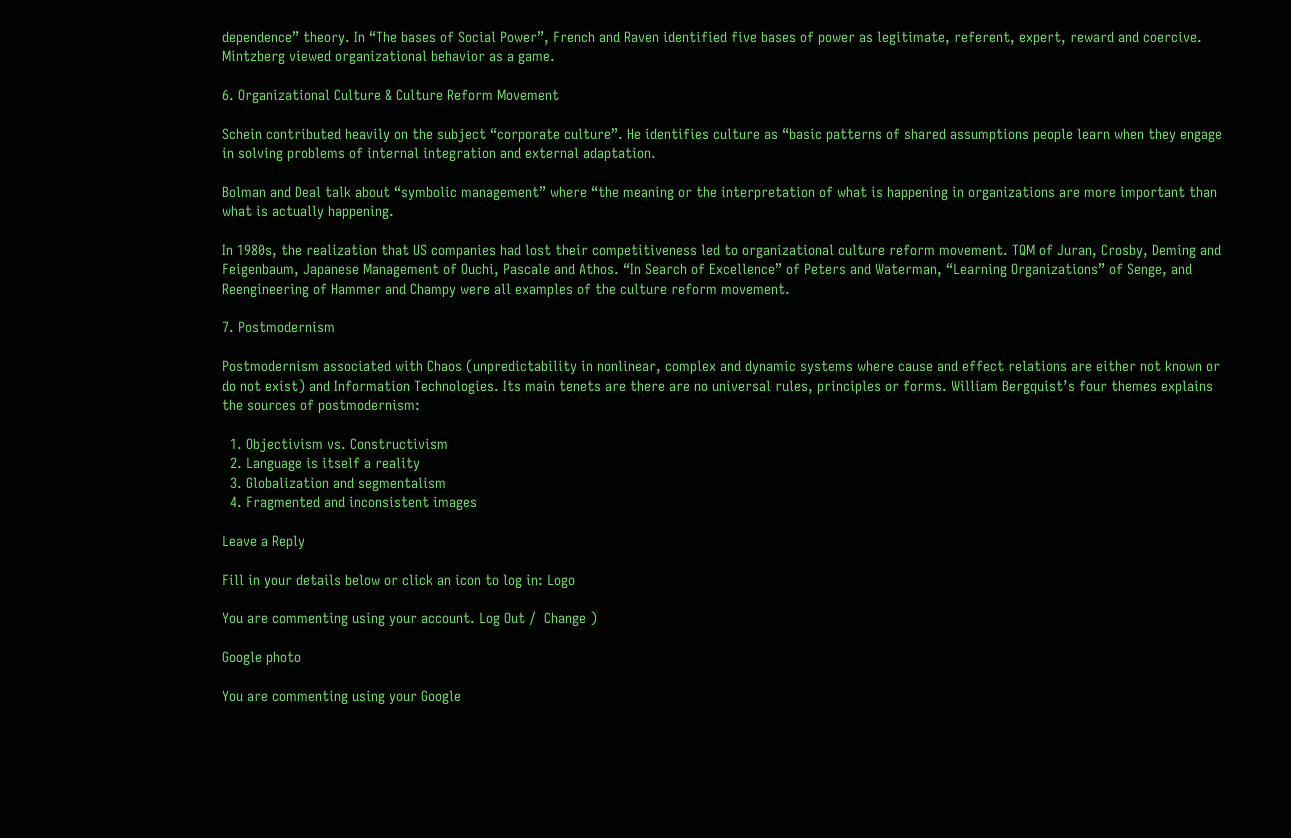dependence” theory. In “The bases of Social Power”, French and Raven identified five bases of power as legitimate, referent, expert, reward and coercive. Mintzberg viewed organizational behavior as a game.

6. Organizational Culture & Culture Reform Movement

Schein contributed heavily on the subject “corporate culture”. He identifies culture as “basic patterns of shared assumptions people learn when they engage in solving problems of internal integration and external adaptation.

Bolman and Deal talk about “symbolic management” where “the meaning or the interpretation of what is happening in organizations are more important than what is actually happening.

In 1980s, the realization that US companies had lost their competitiveness led to organizational culture reform movement. TQM of Juran, Crosby, Deming and Feigenbaum, Japanese Management of Ouchi, Pascale and Athos. “In Search of Excellence” of Peters and Waterman, “Learning Organizations” of Senge, and Reengineering of Hammer and Champy were all examples of the culture reform movement.

7. Postmodernism

Postmodernism associated with Chaos (unpredictability in nonlinear, complex and dynamic systems where cause and effect relations are either not known or do not exist) and Information Technologies. Its main tenets are there are no universal rules, principles or forms. William Bergquist’s four themes explains the sources of postmodernism:

  1. Objectivism vs. Constructivism
  2. Language is itself a reality
  3. Globalization and segmentalism
  4. Fragmented and inconsistent images

Leave a Reply

Fill in your details below or click an icon to log in: Logo

You are commenting using your account. Log Out /  Change )

Google photo

You are commenting using your Google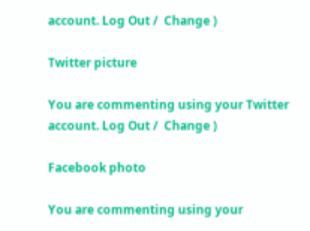account. Log Out /  Change )

Twitter picture

You are commenting using your Twitter account. Log Out /  Change )

Facebook photo

You are commenting using your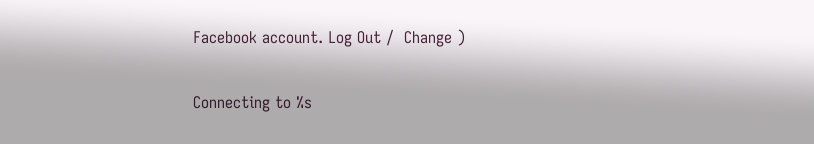Facebook account. Log Out /  Change )

Connecting to %s